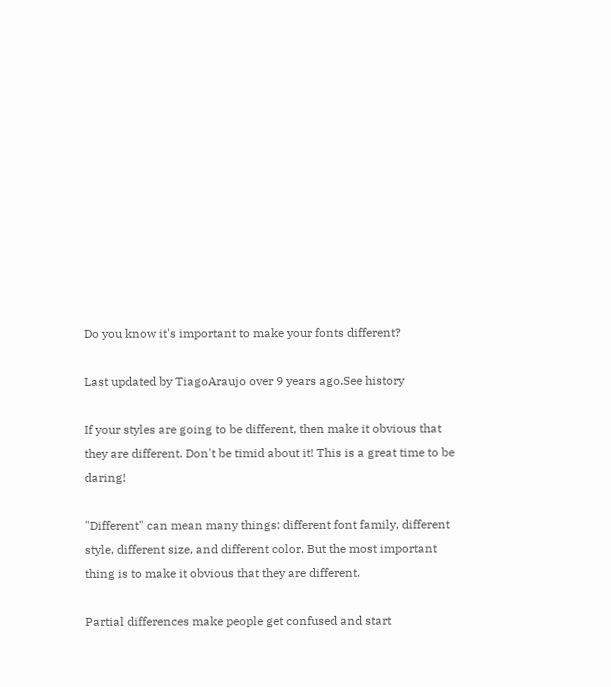Do you know it's important to make your fonts different?

Last updated by TiagoAraujo over 9 years ago.See history

If your styles are going to be different, then make it obvious that they are different. Don't be timid about it! This is a great time to be daring!

"Different" can mean many things: different font family, different style, different size, and different color. But the most important thing is to make it obvious that they are different.

Partial differences make people get confused and start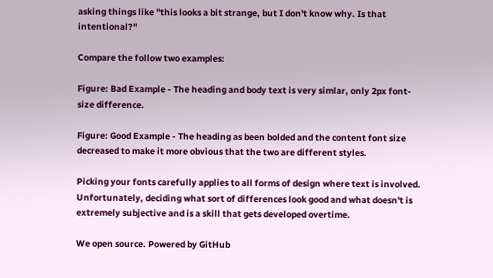asking things like "this looks a bit strange, but I don't know why. Is that intentional?"

Compare the follow two examples:

Figure: Bad Example - The heading and body text is very simlar, only 2px font-size difference.

Figure: Good Example - The heading as been bolded and the content font size decreased to make it more obvious that the two are different styles.

Picking your fonts carefully applies to all forms of design where text is involved. Unfortunately, deciding what sort of differences look good and what doesn't is extremely subjective and is a skill that gets developed overtime.

We open source. Powered by GitHub